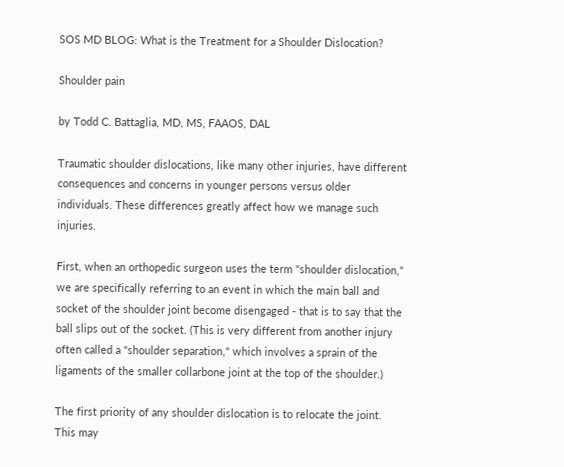SOS MD BLOG: What is the Treatment for a Shoulder Dislocation?

Shoulder pain

by Todd C. Battaglia, MD, MS, FAAOS, DAL

Traumatic shoulder dislocations, like many other injuries, have different consequences and concerns in younger persons versus older individuals. These differences greatly affect how we manage such injuries.

First, when an orthopedic surgeon uses the term "shoulder dislocation," we are specifically referring to an event in which the main ball and socket of the shoulder joint become disengaged - that is to say that the ball slips out of the socket. (This is very different from another injury often called a "shoulder separation," which involves a sprain of the ligaments of the smaller collarbone joint at the top of the shoulder.)

The first priority of any shoulder dislocation is to relocate the joint. This may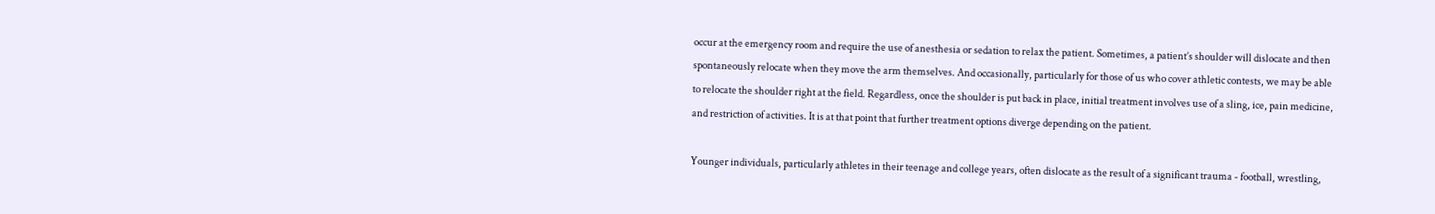occur at the emergency room and require the use of anesthesia or sedation to relax the patient. Sometimes, a patient’s shoulder will dislocate and then spontaneously relocate when they move the arm themselves. And occasionally, particularly for those of us who cover athletic contests, we may be able to relocate the shoulder right at the field. Regardless, once the shoulder is put back in place, initial treatment involves use of a sling, ice, pain medicine, and restriction of activities. It is at that point that further treatment options diverge depending on the patient.

Younger individuals, particularly athletes in their teenage and college years, often dislocate as the result of a significant trauma - football, wrestling,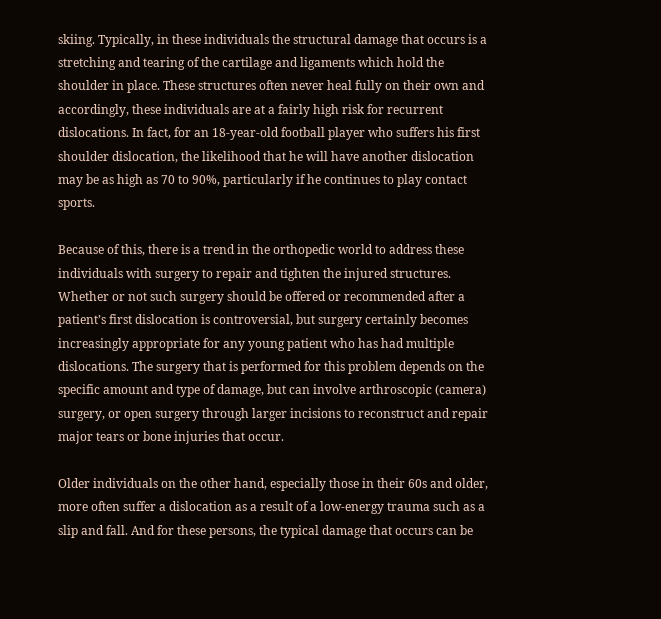skiing. Typically, in these individuals the structural damage that occurs is a stretching and tearing of the cartilage and ligaments which hold the shoulder in place. These structures often never heal fully on their own and accordingly, these individuals are at a fairly high risk for recurrent dislocations. In fact, for an 18-year-old football player who suffers his first shoulder dislocation, the likelihood that he will have another dislocation may be as high as 70 to 90%, particularly if he continues to play contact sports.

Because of this, there is a trend in the orthopedic world to address these individuals with surgery to repair and tighten the injured structures. Whether or not such surgery should be offered or recommended after a patient’s first dislocation is controversial, but surgery certainly becomes increasingly appropriate for any young patient who has had multiple dislocations. The surgery that is performed for this problem depends on the specific amount and type of damage, but can involve arthroscopic (camera) surgery, or open surgery through larger incisions to reconstruct and repair major tears or bone injuries that occur.

Older individuals on the other hand, especially those in their 60s and older, more often suffer a dislocation as a result of a low-energy trauma such as a slip and fall. And for these persons, the typical damage that occurs can be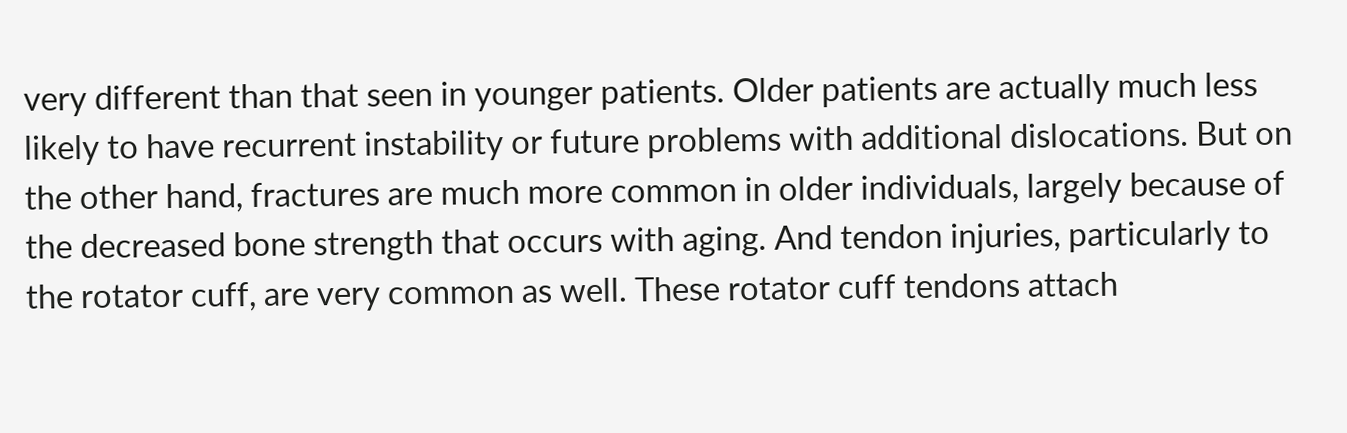very different than that seen in younger patients. Older patients are actually much less likely to have recurrent instability or future problems with additional dislocations. But on the other hand, fractures are much more common in older individuals, largely because of the decreased bone strength that occurs with aging. And tendon injuries, particularly to the rotator cuff, are very common as well. These rotator cuff tendons attach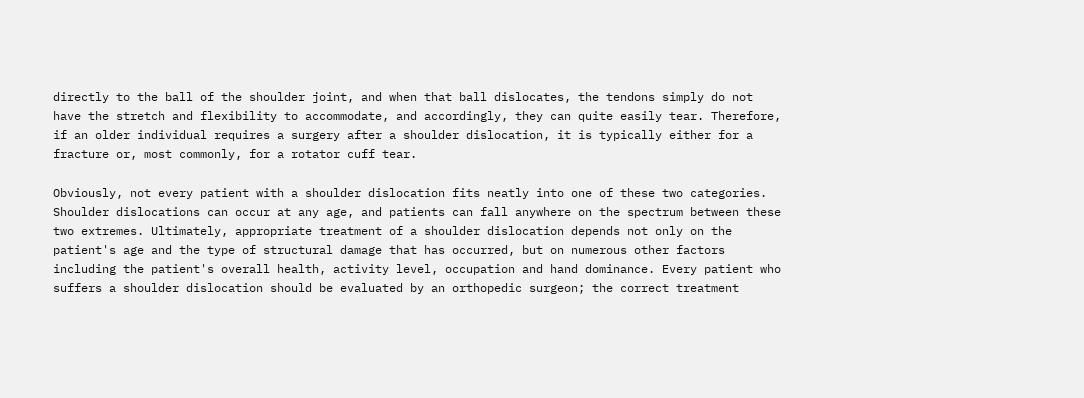directly to the ball of the shoulder joint, and when that ball dislocates, the tendons simply do not have the stretch and flexibility to accommodate, and accordingly, they can quite easily tear. Therefore, if an older individual requires a surgery after a shoulder dislocation, it is typically either for a fracture or, most commonly, for a rotator cuff tear.

Obviously, not every patient with a shoulder dislocation fits neatly into one of these two categories. Shoulder dislocations can occur at any age, and patients can fall anywhere on the spectrum between these two extremes. Ultimately, appropriate treatment of a shoulder dislocation depends not only on the patient's age and the type of structural damage that has occurred, but on numerous other factors including the patient's overall health, activity level, occupation and hand dominance. Every patient who suffers a shoulder dislocation should be evaluated by an orthopedic surgeon; the correct treatment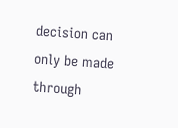decision can only be made through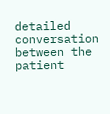detailed conversation between the patient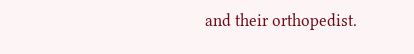and their orthopedist.